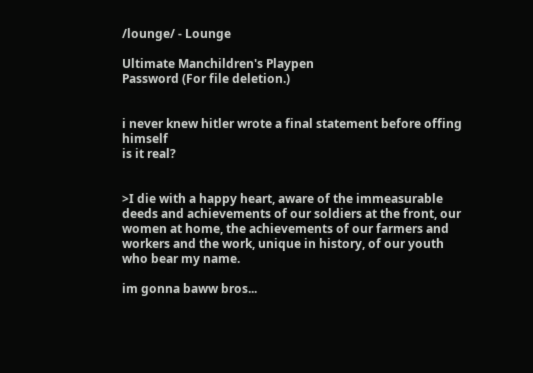/lounge/ - Lounge

Ultimate Manchildren's Playpen
Password (For file deletion.)


i never knew hitler wrote a final statement before offing himself
is it real?


>I die with a happy heart, aware of the immeasurable deeds and achievements of our soldiers at the front, our women at home, the achievements of our farmers and workers and the work, unique in history, of our youth who bear my name.

im gonna baww bros...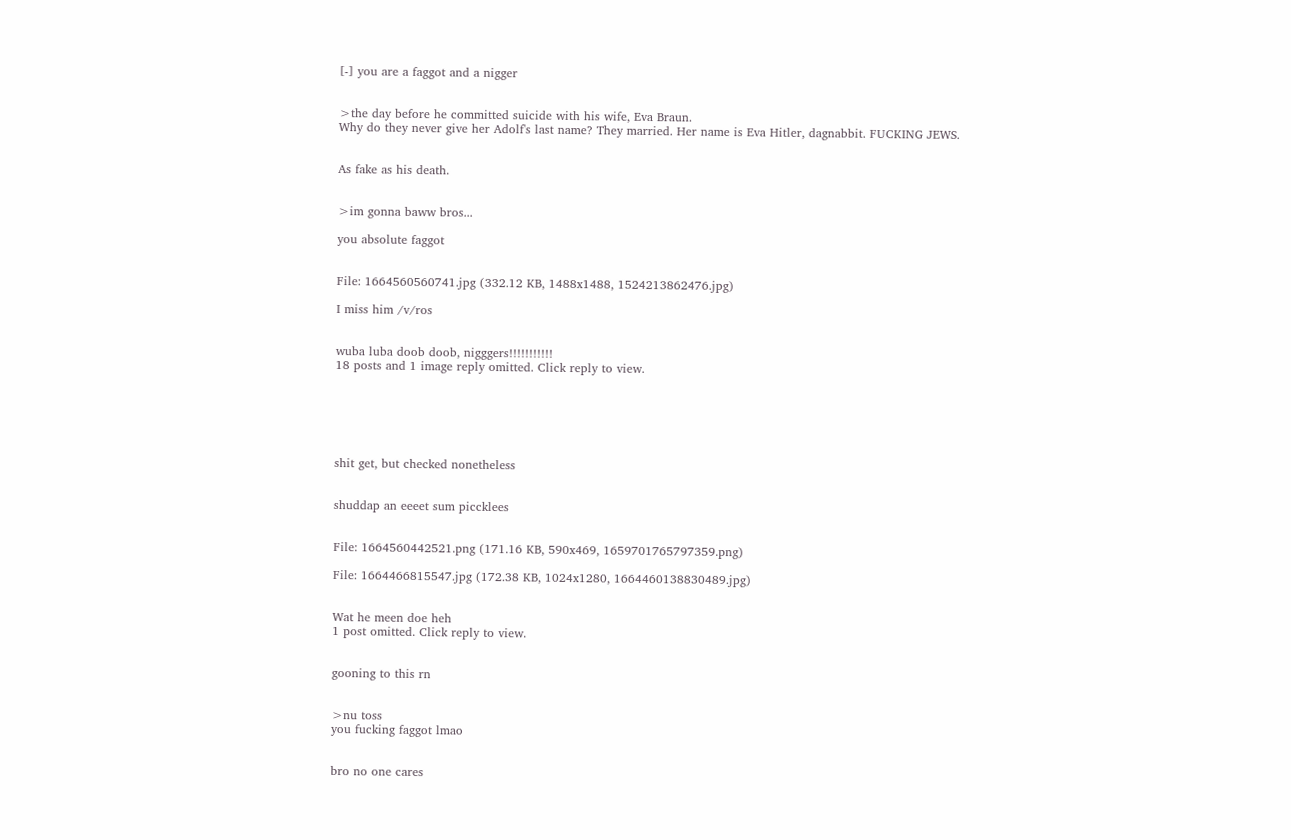[-] you are a faggot and a nigger


>the day before he committed suicide with his wife, Eva Braun.
Why do they never give her Adolf's last name? They married. Her name is Eva Hitler, dagnabbit. FUCKING JEWS.


As fake as his death.


>im gonna baww bros...

you absolute faggot


File: 1664560560741.jpg (332.12 KB, 1488x1488, 1524213862476.jpg)

I miss him /v/ros


wuba luba doob doob, nigggers!!!!!!!!!!!
18 posts and 1 image reply omitted. Click reply to view.






shit get, but checked nonetheless


shuddap an eeeet sum piccklees


File: 1664560442521.png (171.16 KB, 590x469, 1659701765797359.png)

File: 1664466815547.jpg (172.38 KB, 1024x1280, 1664460138830489.jpg)


Wat he meen doe heh
1 post omitted. Click reply to view.


gooning to this rn


>nu toss
you fucking faggot lmao


bro no one cares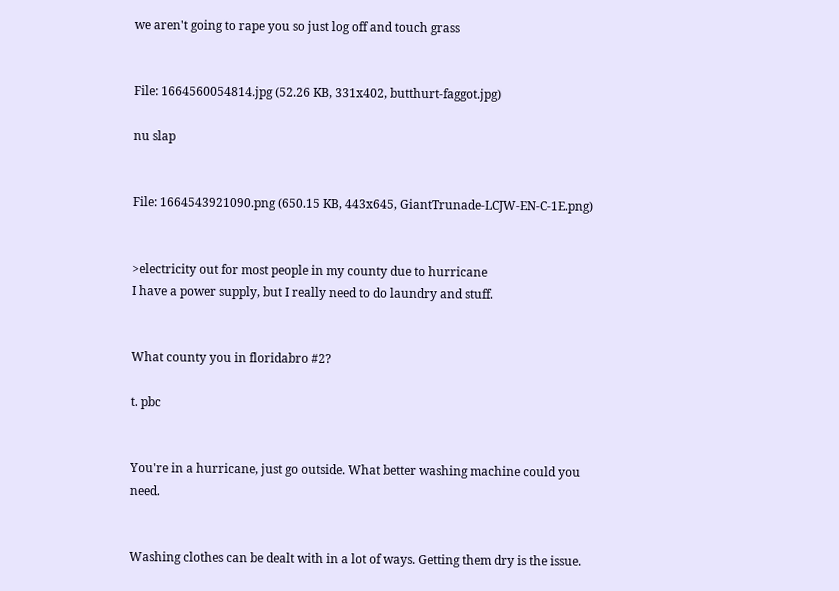we aren't going to rape you so just log off and touch grass


File: 1664560054814.jpg (52.26 KB, 331x402, butthurt-faggot.jpg)

nu slap


File: 1664543921090.png (650.15 KB, 443x645, GiantTrunade-LCJW-EN-C-1E.png)


>electricity out for most people in my county due to hurricane
I have a power supply, but I really need to do laundry and stuff.


What county you in floridabro #2?

t. pbc


You're in a hurricane, just go outside. What better washing machine could you need.


Washing clothes can be dealt with in a lot of ways. Getting them dry is the issue.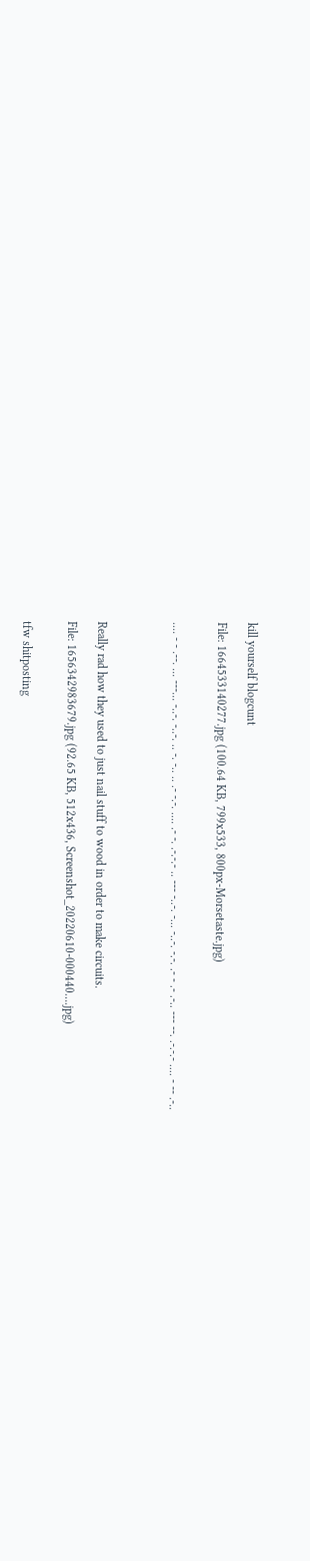kill yourself blogcunt

File: 1664533140277.jpg (100.64 KB, 799x533, 800px-Morsetaste.jpg)


.... - - .--. ... ---... -..-. -..-. .. -. -.. .. .- -.-. .... .- -. .-.-.- .. --- -..-. -... -..-. -.-. .- - .- .-.. --- --. .-.-.- .... - -- .-..




Really rad how they used to just nail stuff to wood in order to make circuits.

File: 1656342983679.jpg (92.65 KB, 512x436, Screenshot_20220610-000440….jpg)


tfw shitposting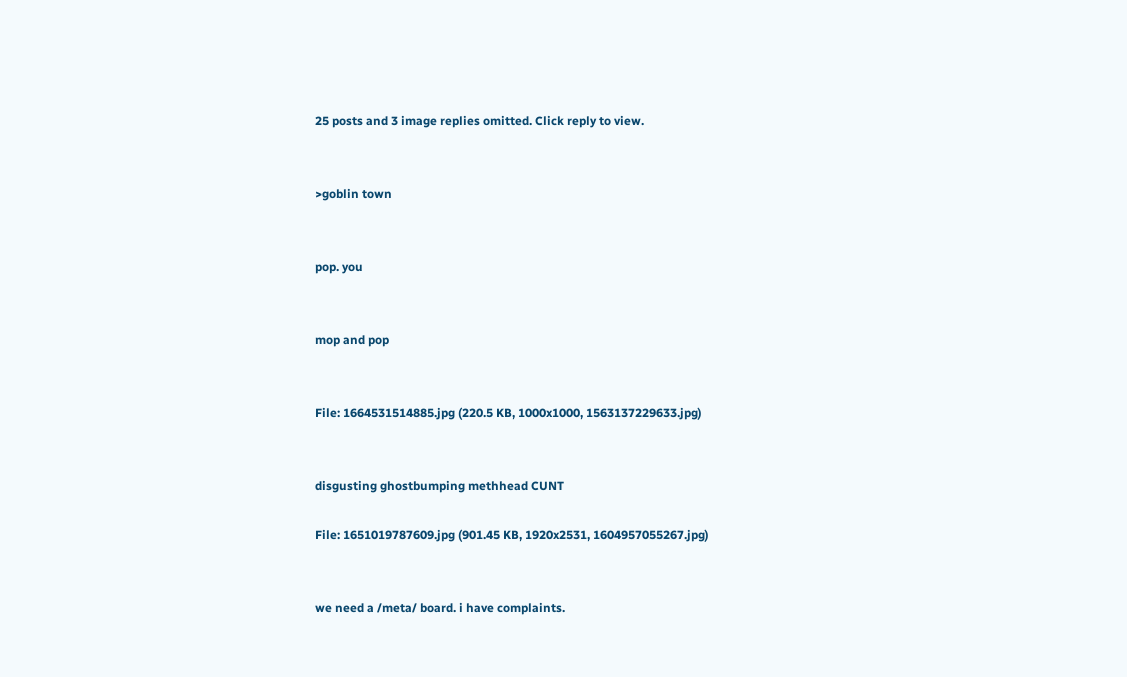25 posts and 3 image replies omitted. Click reply to view.


>goblin town


pop. you


mop and pop


File: 1664531514885.jpg (220.5 KB, 1000x1000, 1563137229633.jpg)


disgusting ghostbumping methhead CUNT

File: 1651019787609.jpg (901.45 KB, 1920x2531, 1604957055267.jpg)


we need a /meta/ board. i have complaints.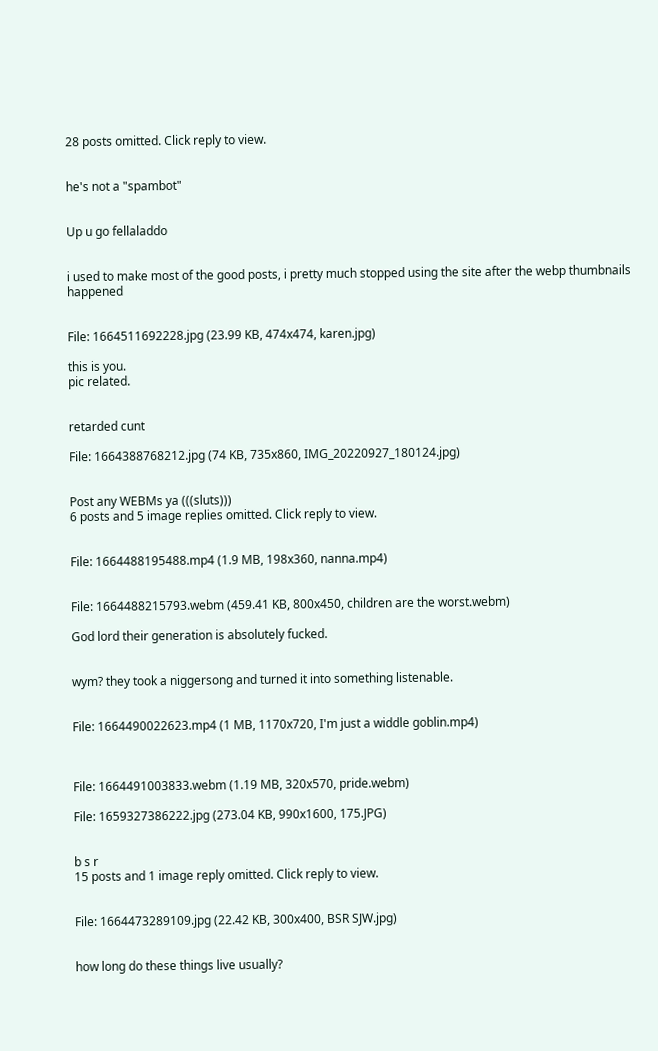28 posts omitted. Click reply to view.


he's not a "spambot"


Up u go fellaladdo


i used to make most of the good posts, i pretty much stopped using the site after the webp thumbnails happened


File: 1664511692228.jpg (23.99 KB, 474x474, karen.jpg)

this is you.
pic related.


retarded cunt

File: 1664388768212.jpg (74 KB, 735x860, IMG_20220927_180124.jpg)


Post any WEBMs ya (((sluts)))
6 posts and 5 image replies omitted. Click reply to view.


File: 1664488195488.mp4 (1.9 MB, 198x360, nanna.mp4)


File: 1664488215793.webm (459.41 KB, 800x450, children are the worst.webm)

God lord their generation is absolutely fucked.


wym? they took a niggersong and turned it into something listenable.


File: 1664490022623.mp4 (1 MB, 1170x720, I'm just a widdle goblin.mp4)



File: 1664491003833.webm (1.19 MB, 320x570, pride.webm)

File: 1659327386222.jpg (273.04 KB, 990x1600, 175.JPG)


b s r
15 posts and 1 image reply omitted. Click reply to view.


File: 1664473289109.jpg (22.42 KB, 300x400, BSR SJW.jpg)


how long do these things live usually?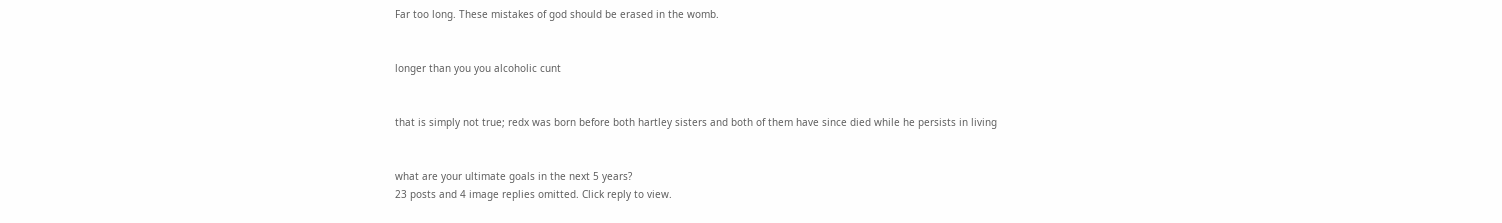Far too long. These mistakes of god should be erased in the womb.


longer than you you alcoholic cunt


that is simply not true; redx was born before both hartley sisters and both of them have since died while he persists in living


what are your ultimate goals in the next 5 years?
23 posts and 4 image replies omitted. Click reply to view.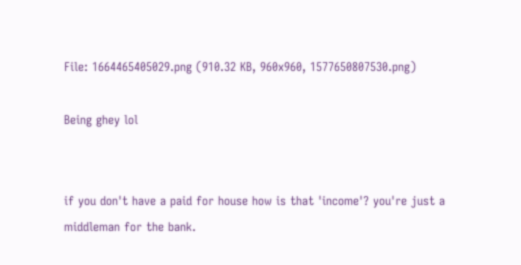File: 1664465405029.png (910.32 KB, 960x960, 1577650807530.png)

Being ghey lol


if you don't have a paid for house how is that 'income'? you're just a middleman for the bank.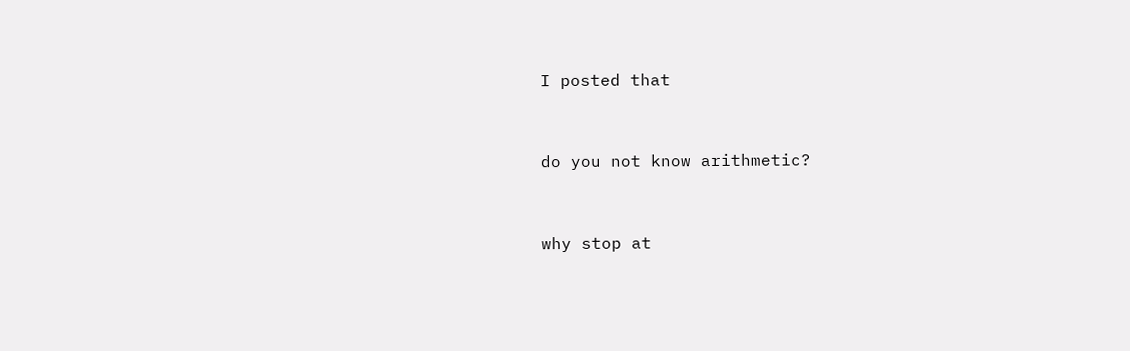I posted that


do you not know arithmetic?


why stop at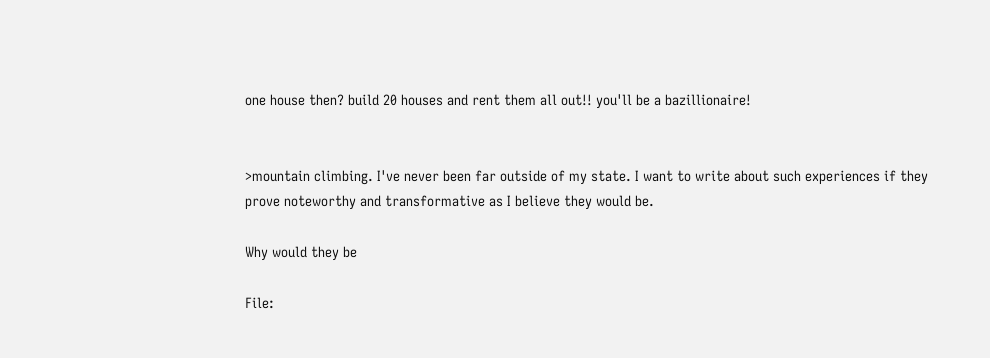one house then? build 20 houses and rent them all out!! you'll be a bazillionaire!


>mountain climbing. I've never been far outside of my state. I want to write about such experiences if they prove noteworthy and transformative as I believe they would be.

Why would they be

File: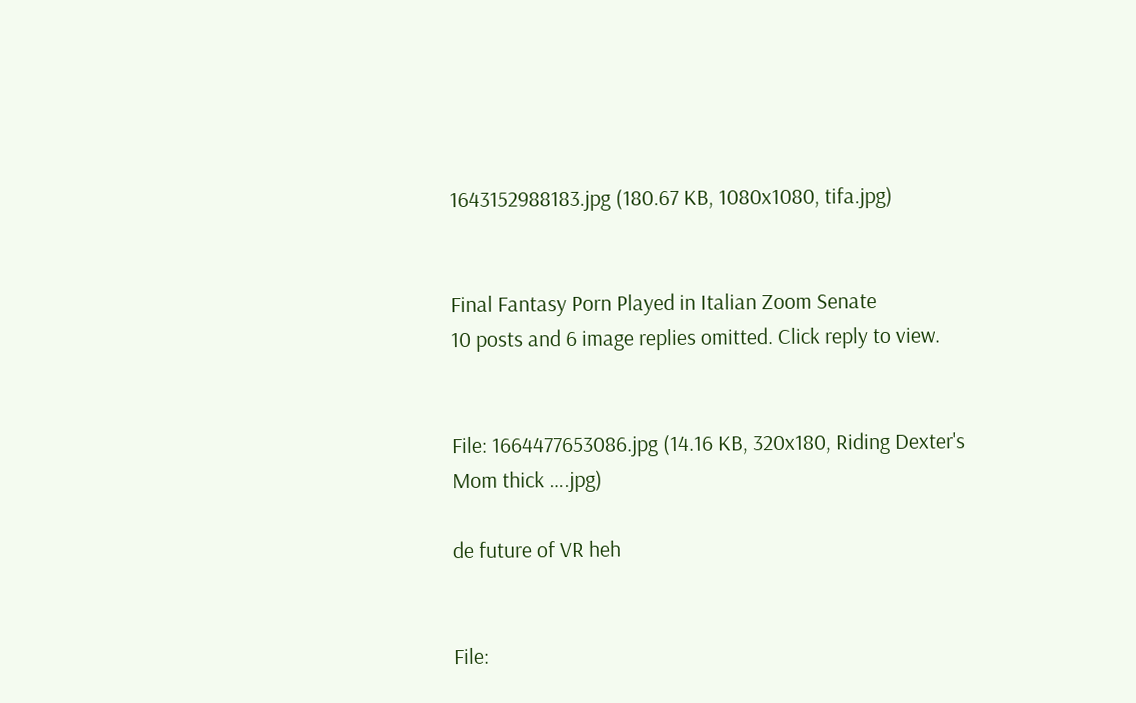1643152988183.jpg (180.67 KB, 1080x1080, tifa.jpg)


Final Fantasy Porn Played in Italian Zoom Senate
10 posts and 6 image replies omitted. Click reply to view.


File: 1664477653086.jpg (14.16 KB, 320x180, Riding Dexter's Mom thick ….jpg)

de future of VR heh


File: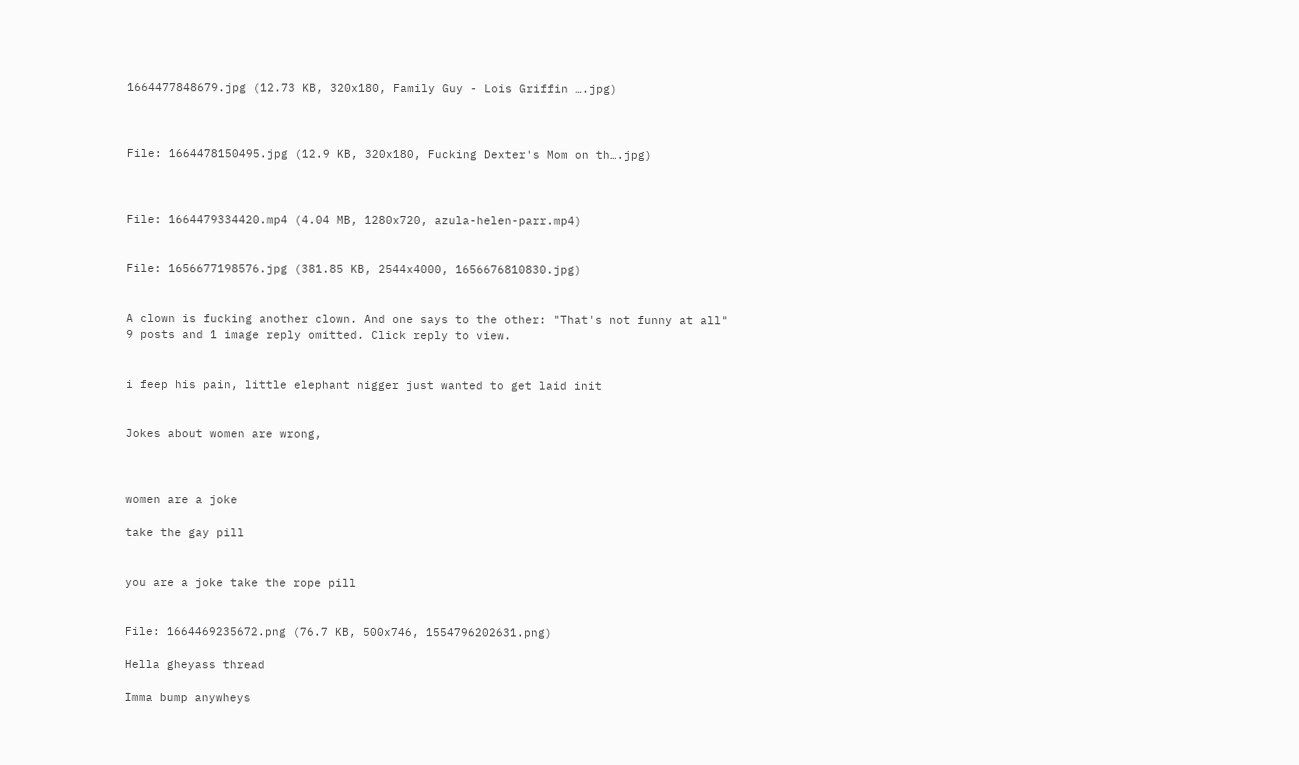1664477848679.jpg (12.73 KB, 320x180, Family Guy - Lois Griffin ….jpg)



File: 1664478150495.jpg (12.9 KB, 320x180, Fucking Dexter's Mom on th….jpg)



File: 1664479334420.mp4 (4.04 MB, 1280x720, azula-helen-parr.mp4)


File: 1656677198576.jpg (381.85 KB, 2544x4000, 1656676810830.jpg)


A clown is fucking another clown. And one says to the other: "That's not funny at all"
9 posts and 1 image reply omitted. Click reply to view.


i feep his pain, little elephant nigger just wanted to get laid init


Jokes about women are wrong,



women are a joke

take the gay pill


you are a joke take the rope pill


File: 1664469235672.png (76.7 KB, 500x746, 1554796202631.png)

Hella gheyass thread

Imma bump anywheys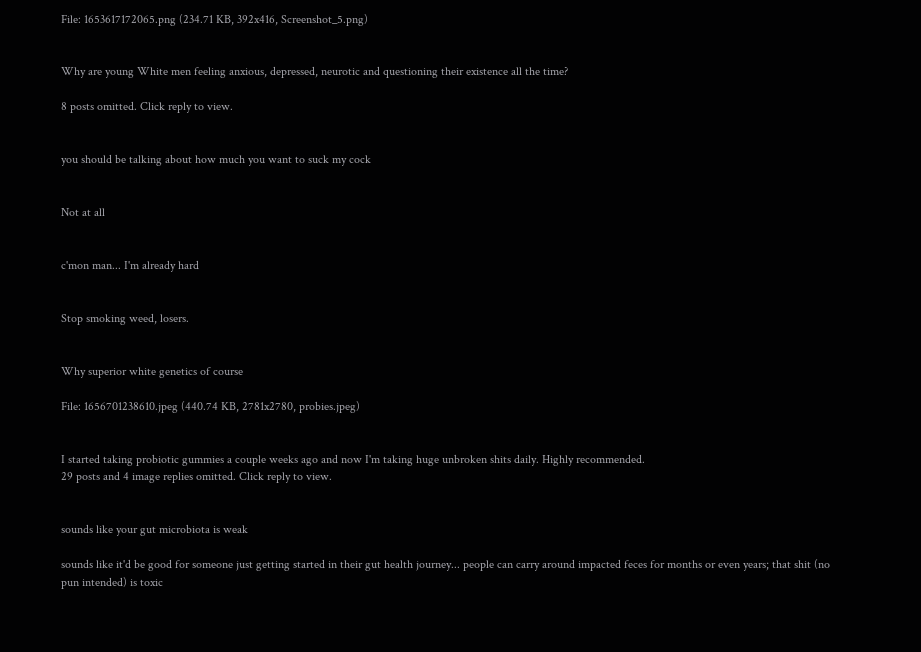File: 1653617172065.png (234.71 KB, 392x416, Screenshot_5.png)


Why are young White men feeling anxious, depressed, neurotic and questioning their existence all the time?

8 posts omitted. Click reply to view.


you should be talking about how much you want to suck my cock


Not at all


c'mon man... I'm already hard


Stop smoking weed, losers.


Why superior white genetics of course

File: 1656701238610.jpeg (440.74 KB, 2781x2780, probies.jpeg)


I started taking probiotic gummies a couple weeks ago and now I'm taking huge unbroken shits daily. Highly recommended.
29 posts and 4 image replies omitted. Click reply to view.


sounds like your gut microbiota is weak

sounds like it'd be good for someone just getting started in their gut health journey... people can carry around impacted feces for months or even years; that shit (no pun intended) is toxic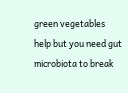green vegetables help but you need gut microbiota to break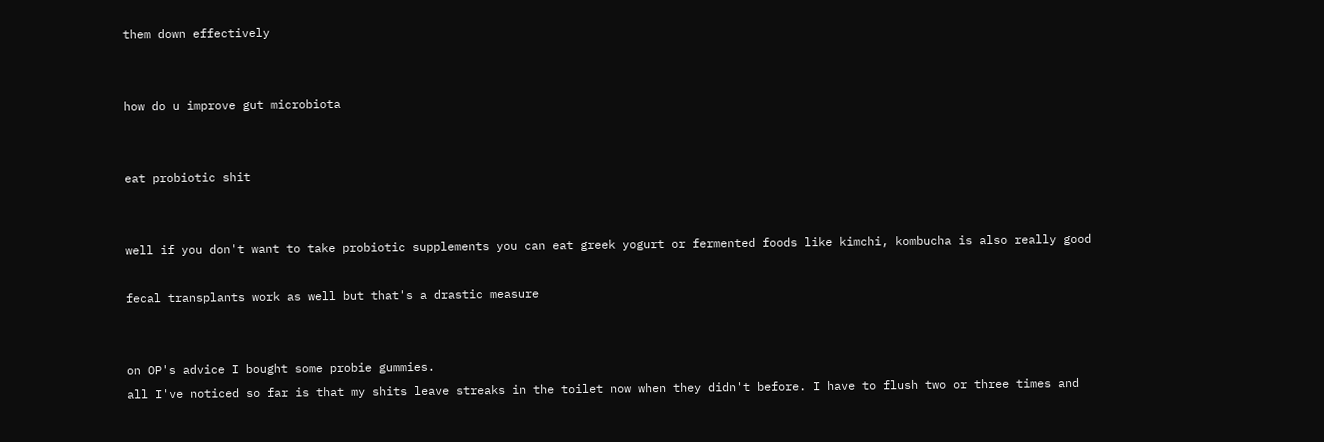them down effectively


how do u improve gut microbiota


eat probiotic shit


well if you don't want to take probiotic supplements you can eat greek yogurt or fermented foods like kimchi, kombucha is also really good

fecal transplants work as well but that's a drastic measure


on OP's advice I bought some probie gummies.
all I've noticed so far is that my shits leave streaks in the toilet now when they didn't before. I have to flush two or three times and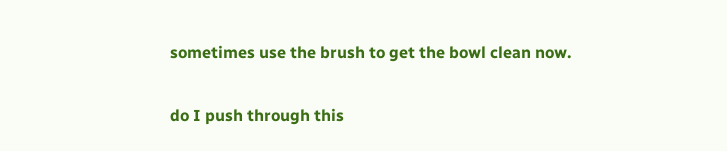sometimes use the brush to get the bowl clean now.

do I push through this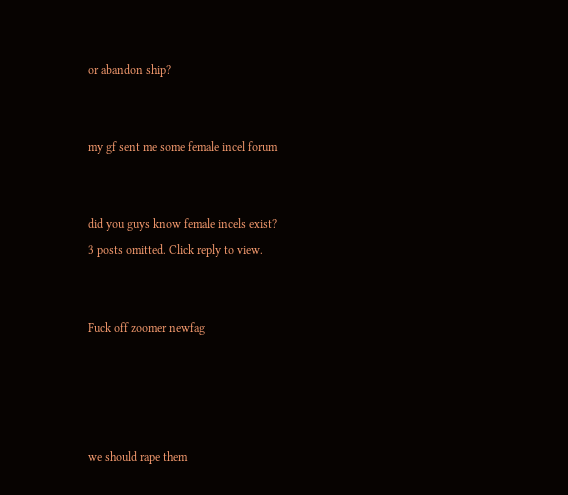or abandon ship?


my gf sent me some female incel forum


did you guys know female incels exist?
3 posts omitted. Click reply to view.


Fuck off zoomer newfag




we should rape them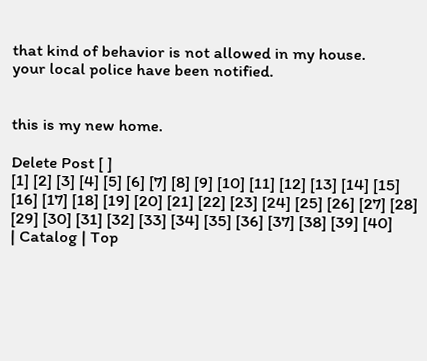that kind of behavior is not allowed in my house.
your local police have been notified.


this is my new home.

Delete Post [ ]
[1] [2] [3] [4] [5] [6] [7] [8] [9] [10] [11] [12] [13] [14] [15] [16] [17] [18] [19] [20] [21] [22] [23] [24] [25] [26] [27] [28] [29] [30] [31] [32] [33] [34] [35] [36] [37] [38] [39] [40]
| Catalog | Top